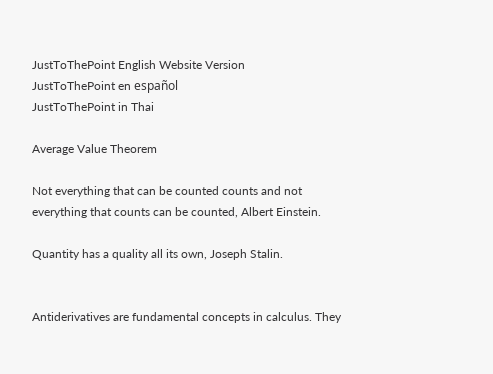JustToThePoint English Website Version
JustToThePoint en español
JustToThePoint in Thai

Average Value Theorem

Not everything that can be counted counts and not everything that counts can be counted, Albert Einstein.

Quantity has a quality all its own, Joseph Stalin.


Antiderivatives are fundamental concepts in calculus. They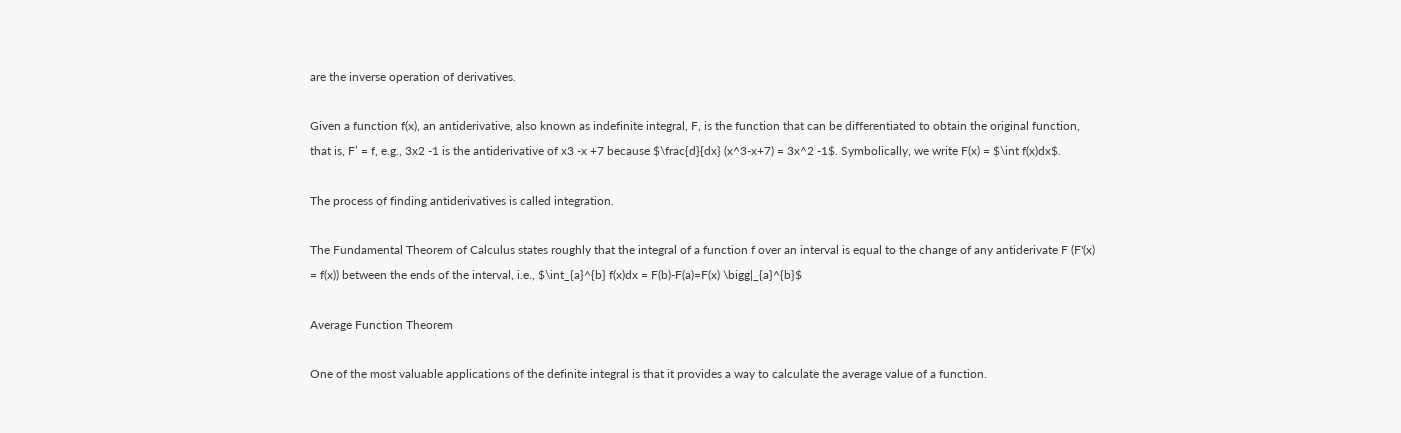are the inverse operation of derivatives.

Given a function f(x), an antiderivative, also known as indefinite integral, F, is the function that can be differentiated to obtain the original function, that is, F’ = f, e.g., 3x2 -1 is the antiderivative of x3 -x +7 because $\frac{d}{dx} (x^3-x+7) = 3x^2 -1$. Symbolically, we write F(x) = $\int f(x)dx$.

The process of finding antiderivatives is called integration.

The Fundamental Theorem of Calculus states roughly that the integral of a function f over an interval is equal to the change of any antiderivate F (F'(x) = f(x)) between the ends of the interval, i.e., $\int_{a}^{b} f(x)dx = F(b)-F(a)=F(x) \bigg|_{a}^{b}$

Average Function Theorem

One of the most valuable applications of the definite integral is that it provides a way to calculate the average value of a function.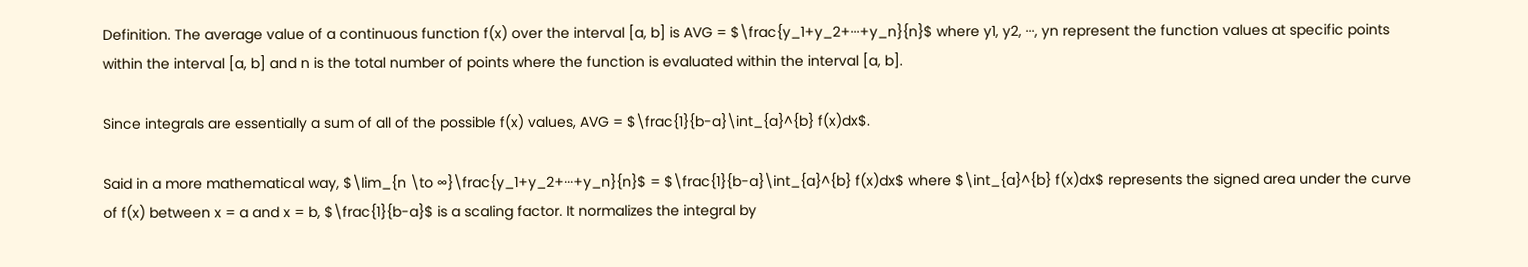Definition. The average value of a continuous function f(x) over the interval [a, b] is AVG = $\frac{y_1+y_2+···+y_n}{n}$ where y1, y2, ···, yn represent the function values at specific points within the interval [a, b] and n is the total number of points where the function is evaluated within the interval [a, b].

Since integrals are essentially a sum of all of the possible f(x) values, AVG = $\frac{1}{b-a}\int_{a}^{b} f(x)dx$.

Said in a more mathematical way, $\lim_{n \to ∞}\frac{y_1+y_2+···+y_n}{n}$ = $\frac{1}{b-a}\int_{a}^{b} f(x)dx$ where $\int_{a}^{b} f(x)dx$ represents the signed area under the curve of f(x) between x = a and x = b, $\frac{1}{b-a}$ is a scaling factor. It normalizes the integral by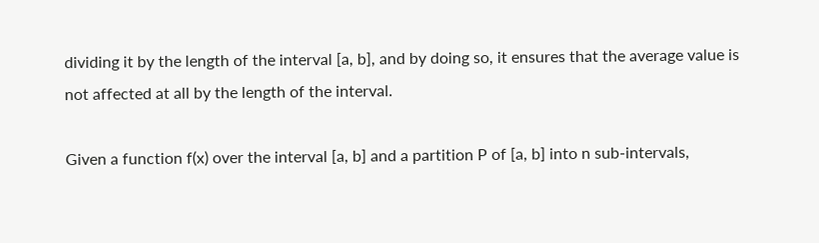dividing it by the length of the interval [a, b], and by doing so, it ensures that the average value is not affected at all by the length of the interval.

Given a function f(x) over the interval [a, b] and a partition P of [a, b] into n sub-intervals,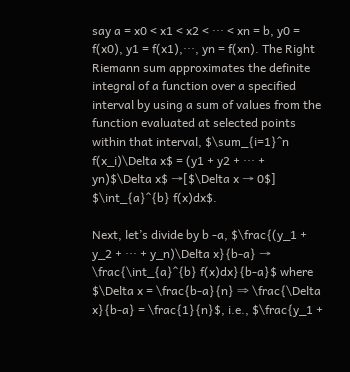say a = x0 < x1 < x2 < ··· < xn = b, y0 = f(x0), y1 = f(x1),···, yn = f(xn). The Right Riemann sum approximates the definite integral of a function over a specified interval by using a sum of values from the function evaluated at selected points within that interval, $\sum_{i=1}^n f(x_i)\Delta x$ = (y1 + y2 + ··· + yn)$\Delta x$ →[$\Delta x → 0$] $\int_{a}^{b} f(x)dx$.

Next, let’s divide by b -a, $\frac{(y_1 + y_2 + ··· + y_n)\Delta x}{b-a} → \frac{\int_{a}^{b} f(x)dx}{b-a}$ where $\Delta x = \frac{b-a}{n} ⇒ \frac{\Delta x}{b-a} = \frac{1}{n}$, i.e., $\frac{y_1 +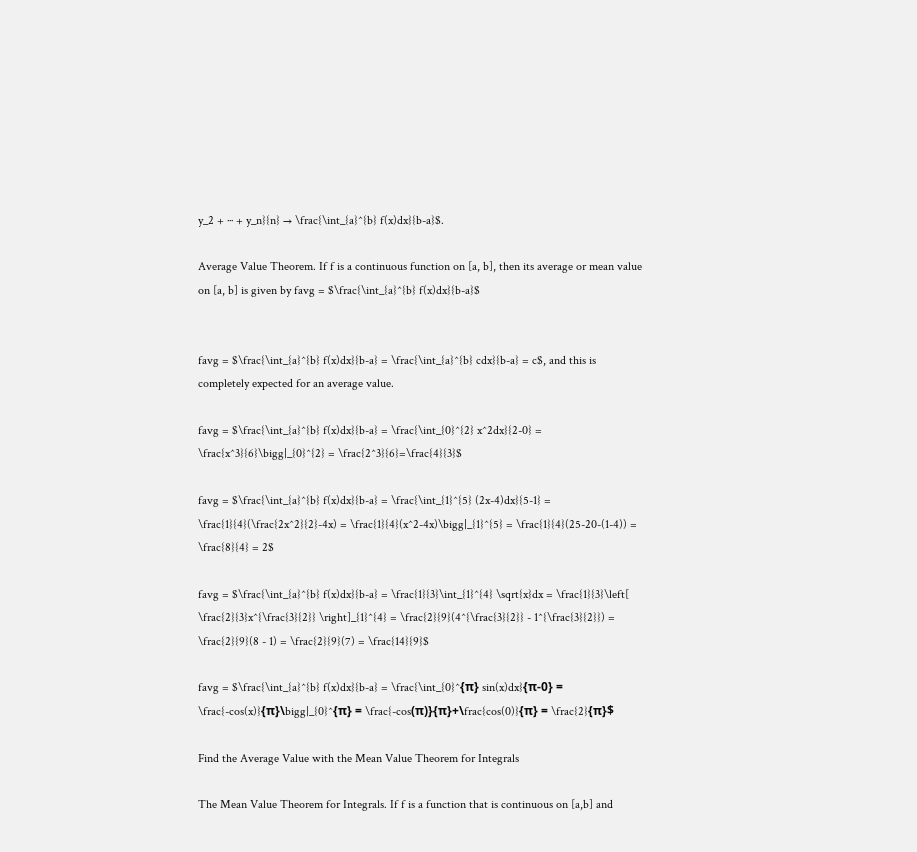y_2 + ··· + y_n}{n} → \frac{\int_{a}^{b} f(x)dx}{b-a}$.

Average Value Theorem. If f is a continuous function on [a, b], then its average or mean value on [a, b] is given by favg = $\frac{\int_{a}^{b} f(x)dx}{b-a}$


favg = $\frac{\int_{a}^{b} f(x)dx}{b-a} = \frac{\int_{a}^{b} cdx}{b-a} = c$, and this is completely expected for an average value.

favg = $\frac{\int_{a}^{b} f(x)dx}{b-a} = \frac{\int_{0}^{2} x^2dx}{2-0} = \frac{x^3}{6}\bigg|_{0}^{2} = \frac{2^3}{6}=\frac{4}{3}$

favg = $\frac{\int_{a}^{b} f(x)dx}{b-a} = \frac{\int_{1}^{5} (2x-4)dx}{5-1} = \frac{1}{4}(\frac{2x^2}{2}-4x) = \frac{1}{4}(x^2-4x)\bigg|_{1}^{5} = \frac{1}{4}(25-20-(1-4)) = \frac{8}{4} = 2$

favg = $\frac{\int_{a}^{b} f(x)dx}{b-a} = \frac{1}{3}\int_{1}^{4} \sqrt{x}dx = \frac{1}{3}\left[ \frac{2}{3}x^{\frac{3}{2}} \right]_{1}^{4} = \frac{2}{9}(4^{\frac{3}{2}} - 1^{\frac{3}{2}}) = \frac{2}{9}(8 - 1) = \frac{2}{9}(7) = \frac{14}{9}$

favg = $\frac{\int_{a}^{b} f(x)dx}{b-a} = \frac{\int_{0}^{π} sin(x)dx}{π-0} = \frac{-cos(x)}{π}\bigg|_{0}^{π} = \frac{-cos(π)}{π}+\frac{cos(0)}{π} = \frac{2}{π}$

Find the Average Value with the Mean Value Theorem for Integrals

The Mean Value Theorem for Integrals. If f is a function that is continuous on [a,b] and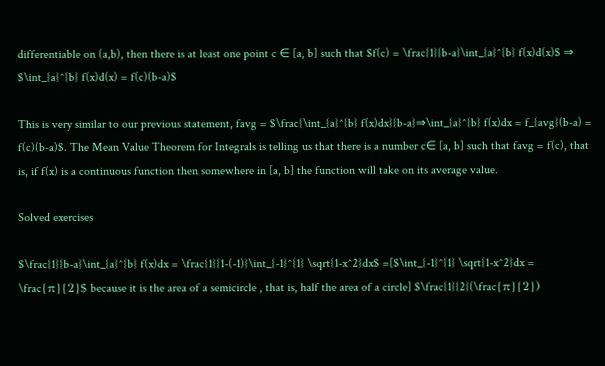differentiable on (a,b), then there is at least one point c ∈ [a, b] such that $f(c) = \frac{1}{b-a}\int_{a}^{b} f(x)d(x)$ ⇒ $\int_{a}^{b} f(x)d(x) = f(c)(b-a)$

This is very similar to our previous statement, favg = $\frac{\int_{a}^{b} f(x)dx}{b-a}⇒\int_{a}^{b} f(x)dx = f_{avg}(b-a) = f(c)(b-a)$. The Mean Value Theorem for Integrals is telling us that there is a number c∈ [a, b] such that favg = f(c), that is, if f(x) is a continuous function then somewhere in [a, b] the function will take on its average value.

Solved exercises

$\frac{1}{b-a}\int_{a}^{b} f(x)dx = \frac{1}{1-(-1)}\int_{-1}^{1} \sqrt{1-x^2}dx$ =[$\int_{-1}^{1} \sqrt{1-x^2}dx = \frac{π}{2}$ because it is the area of a semicircle , that is, half the area of a circle] $\frac{1}{2}(\frac{π}{2})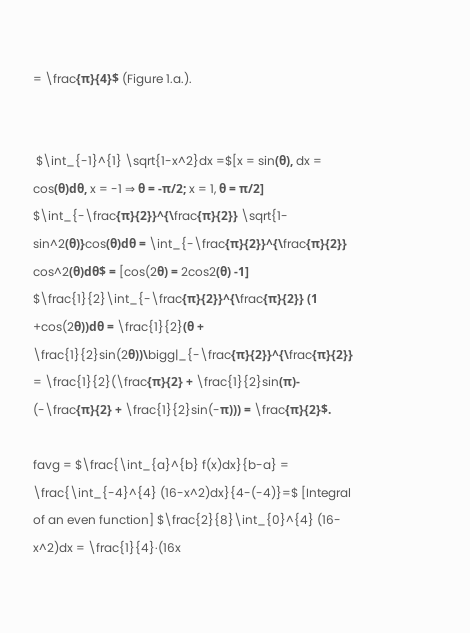= \frac{π}{4}$ (Figure 1.a.).


 $\int_{-1}^{1} \sqrt{1-x^2}dx =$[x = sin(θ), dx = cos(θ)dθ, x = -1 ⇒ θ = -π/2; x = 1, θ = π/2] $\int_{-\frac{π}{2}}^{\frac{π}{2}} \sqrt{1-sin^2(θ)}cos(θ)dθ = \int_{-\frac{π}{2}}^{\frac{π}{2}} cos^2(θ)dθ$ = [cos(2θ) = 2cos2(θ) -1] $\frac{1}{2}\int_{-\frac{π}{2}}^{\frac{π}{2}} (1 +cos(2θ))dθ = \frac{1}{2}(θ + \frac{1}{2}sin(2θ))\bigg|_{-\frac{π}{2}}^{\frac{π}{2}} = \frac{1}{2}(\frac{π}{2} + \frac{1}{2}sin(π)- (-\frac{π}{2} + \frac{1}{2}sin(-π))) = \frac{π}{2}$.

favg = $\frac{\int_{a}^{b} f(x)dx}{b-a} = \frac{\int_{-4}^{4} (16-x^2)dx}{4-(-4)}=$ [Integral of an even function] $\frac{2}{8}\int_{0}^{4} (16-x^2)dx = \frac{1}{4}·(16x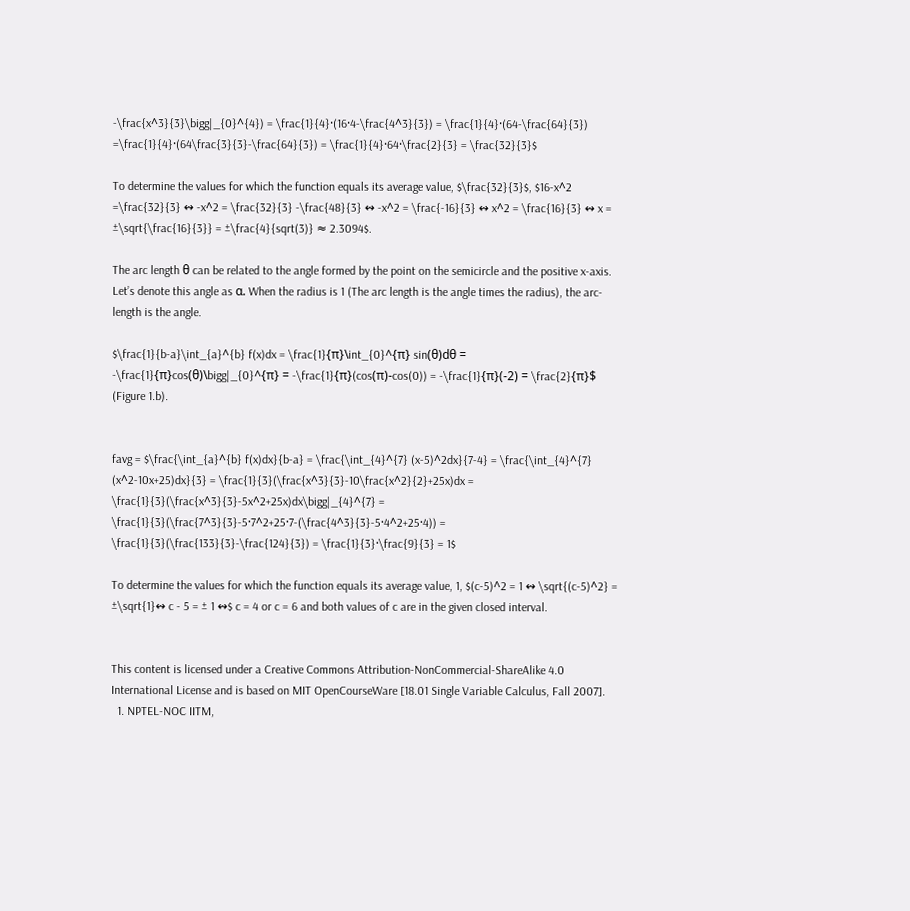-\frac{x^3}{3}\bigg|_{0}^{4}) = \frac{1}{4}·(16·4-\frac{4^3}{3}) = \frac{1}{4}·(64-\frac{64}{3}) =\frac{1}{4}·(64\frac{3}{3}-\frac{64}{3}) = \frac{1}{4}·64·\frac{2}{3} = \frac{32}{3}$

To determine the values for which the function equals its average value, $\frac{32}{3}$, $16-x^2 =\frac{32}{3} ↭ -x^2 = \frac{32}{3} -\frac{48}{3} ↭ -x^2 = \frac{-16}{3} ↭ x^2 = \frac{16}{3} ↭ x = ±\sqrt{\frac{16}{3}} = ±\frac{4}{sqrt(3)} ≈ 2.3094$.

The arc length θ can be related to the angle formed by the point on the semicircle and the positive x-axis. Let’s denote this angle as α. When the radius is 1 (The arc length is the angle times the radius), the arc-length is the angle.

$\frac{1}{b-a}\int_{a}^{b} f(x)dx = \frac{1}{π}\int_{0}^{π} sin(θ)dθ = -\frac{1}{π}cos(θ)\bigg|_{0}^{π} = -\frac{1}{π}(cos(π)-cos(0)) = -\frac{1}{π}(-2) = \frac{2}{π}$ (Figure 1.b).


favg = $\frac{\int_{a}^{b} f(x)dx}{b-a} = \frac{\int_{4}^{7} (x-5)^2dx}{7-4} = \frac{\int_{4}^{7} (x^2-10x+25)dx}{3} = \frac{1}{3}(\frac{x^3}{3}-10\frac{x^2}{2}+25x)dx = \frac{1}{3}(\frac{x^3}{3}-5x^2+25x)dx\bigg|_{4}^{7} = \frac{1}{3}(\frac{7^3}{3}-5·7^2+25·7-(\frac{4^3}{3}-5·4^2+25·4)) = \frac{1}{3}(\frac{133}{3}-\frac{124}{3}) = \frac{1}{3}·\frac{9}{3} = 1$

To determine the values for which the function equals its average value, 1, $(c-5)^2 = 1 ↭ \sqrt{(c-5)^2} = ±\sqrt{1}↭ c - 5 = ± 1 ↭$ c = 4 or c = 6 and both values of c are in the given closed interval.


This content is licensed under a Creative Commons Attribution-NonCommercial-ShareAlike 4.0 International License and is based on MIT OpenCourseWare [18.01 Single Variable Calculus, Fall 2007].
  1. NPTEL-NOC IITM,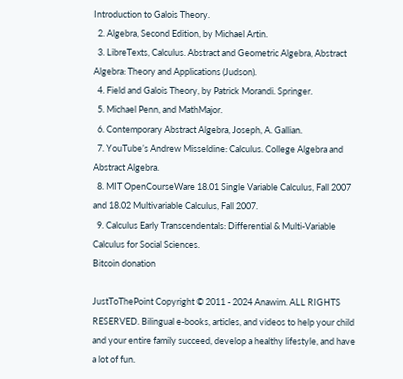Introduction to Galois Theory.
  2. Algebra, Second Edition, by Michael Artin.
  3. LibreTexts, Calculus. Abstract and Geometric Algebra, Abstract Algebra: Theory and Applications (Judson).
  4. Field and Galois Theory, by Patrick Morandi. Springer.
  5. Michael Penn, and MathMajor.
  6. Contemporary Abstract Algebra, Joseph, A. Gallian.
  7. YouTube’s Andrew Misseldine: Calculus. College Algebra and Abstract Algebra.
  8. MIT OpenCourseWare 18.01 Single Variable Calculus, Fall 2007 and 18.02 Multivariable Calculus, Fall 2007.
  9. Calculus Early Transcendentals: Differential & Multi-Variable Calculus for Social Sciences.
Bitcoin donation

JustToThePoint Copyright © 2011 - 2024 Anawim. ALL RIGHTS RESERVED. Bilingual e-books, articles, and videos to help your child and your entire family succeed, develop a healthy lifestyle, and have a lot of fun.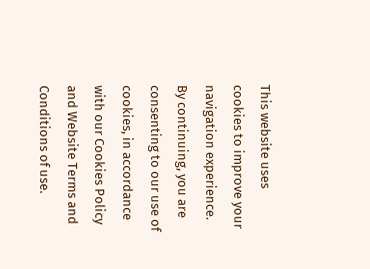This website uses cookies to improve your navigation experience.
By continuing, you are consenting to our use of cookies, in accordance with our Cookies Policy and Website Terms and Conditions of use.